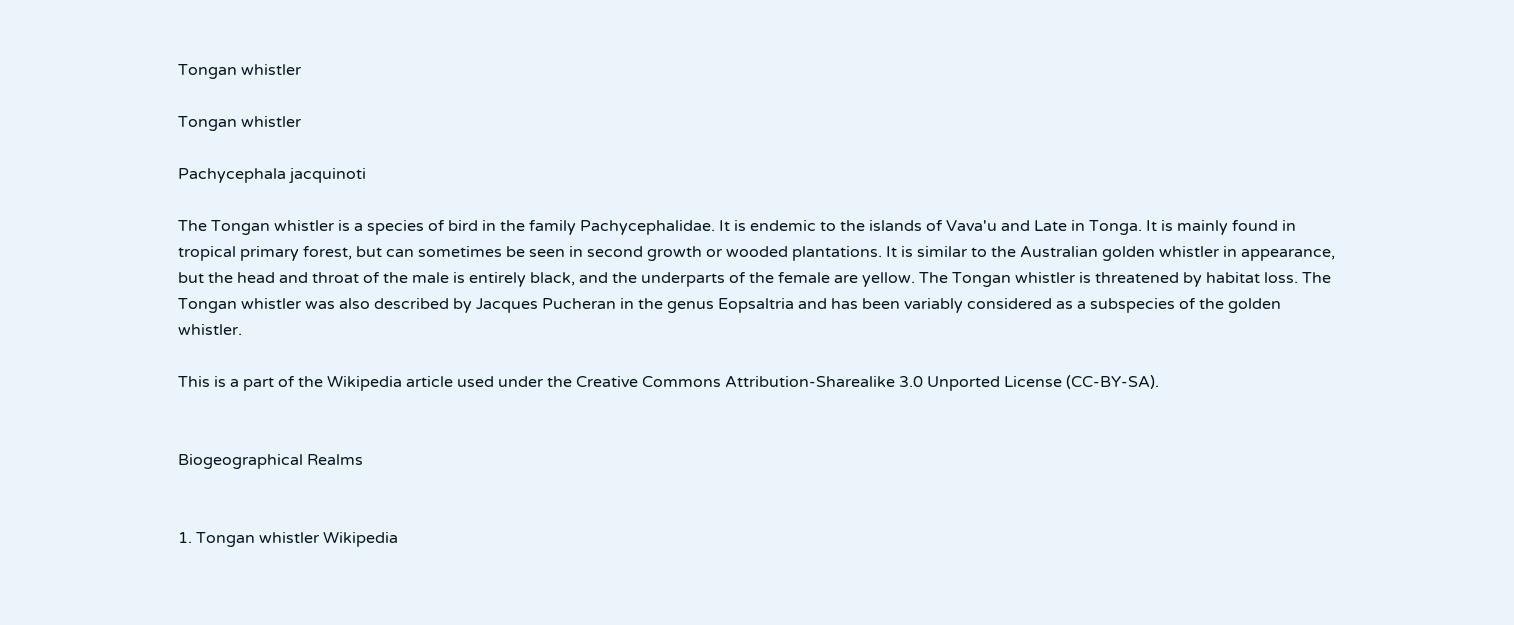Tongan whistler

Tongan whistler

Pachycephala jacquinoti

The Tongan whistler is a species of bird in the family Pachycephalidae. It is endemic to the islands of Vava'u and Late in Tonga. It is mainly found in tropical primary forest, but can sometimes be seen in second growth or wooded plantations. It is similar to the Australian golden whistler in appearance, but the head and throat of the male is entirely black, and the underparts of the female are yellow. The Tongan whistler is threatened by habitat loss. The Tongan whistler was also described by Jacques Pucheran in the genus Eopsaltria and has been variably considered as a subspecies of the golden whistler.

This is a part of the Wikipedia article used under the Creative Commons Attribution-Sharealike 3.0 Unported License (CC-BY-SA).


Biogeographical Realms


1. Tongan whistler Wikipedia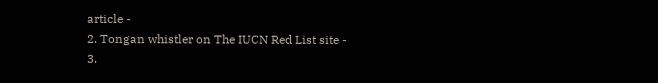article -
2. Tongan whistler on The IUCN Red List site -
3.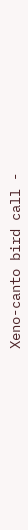Xeno-canto bird call -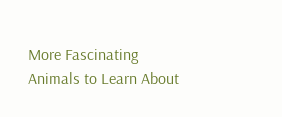More Fascinating Animals to Learn About